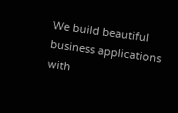We build beautiful business applications with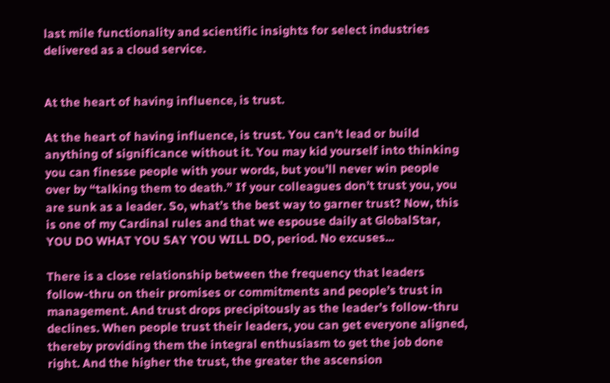last mile functionality and scientific insights for select industries delivered as a cloud service.


At the heart of having influence, is trust.

At the heart of having influence, is trust. You can’t lead or build anything of significance without it. You may kid yourself into thinking you can finesse people with your words, but you’ll never win people over by “talking them to death.” If your colleagues don’t trust you, you are sunk as a leader. So, what’s the best way to garner trust? Now, this is one of my Cardinal rules and that we espouse daily at GlobalStar, YOU DO WHAT YOU SAY YOU WILL DO, period. No excuses...

There is a close relationship between the frequency that leaders follow-thru on their promises or commitments and people’s trust in management. And trust drops precipitously as the leader’s follow-thru declines. When people trust their leaders, you can get everyone aligned, thereby providing them the integral enthusiasm to get the job done right. And the higher the trust, the greater the ascension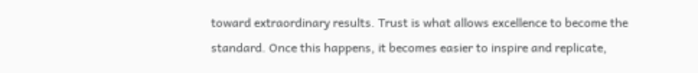toward extraordinary results. Trust is what allows excellence to become the standard. Once this happens, it becomes easier to inspire and replicate,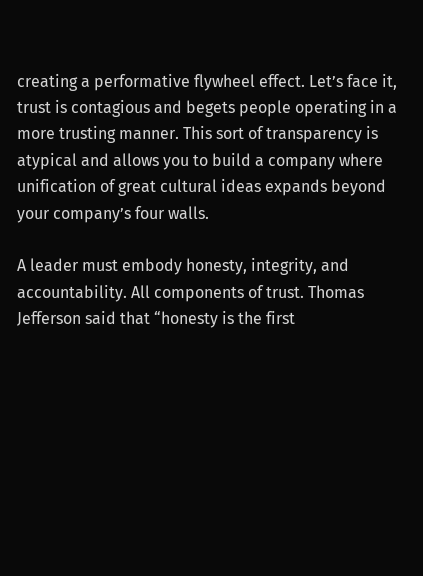creating a performative flywheel effect. Let’s face it, trust is contagious and begets people operating in a more trusting manner. This sort of transparency is atypical and allows you to build a company where unification of great cultural ideas expands beyond your company’s four walls.

A leader must embody honesty, integrity, and accountability. All components of trust. Thomas Jefferson said that “honesty is the first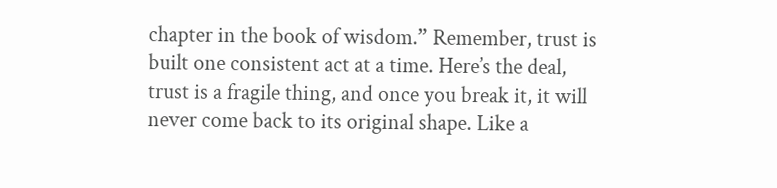chapter in the book of wisdom.” Remember, trust is built one consistent act at a time. Here’s the deal, trust is a fragile thing, and once you break it, it will never come back to its original shape. Like a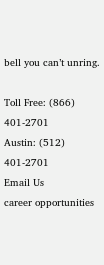bell you can’t unring.

Toll Free: (866) 401-2701
Austin: (512) 401-2701
Email Us
career opportunities